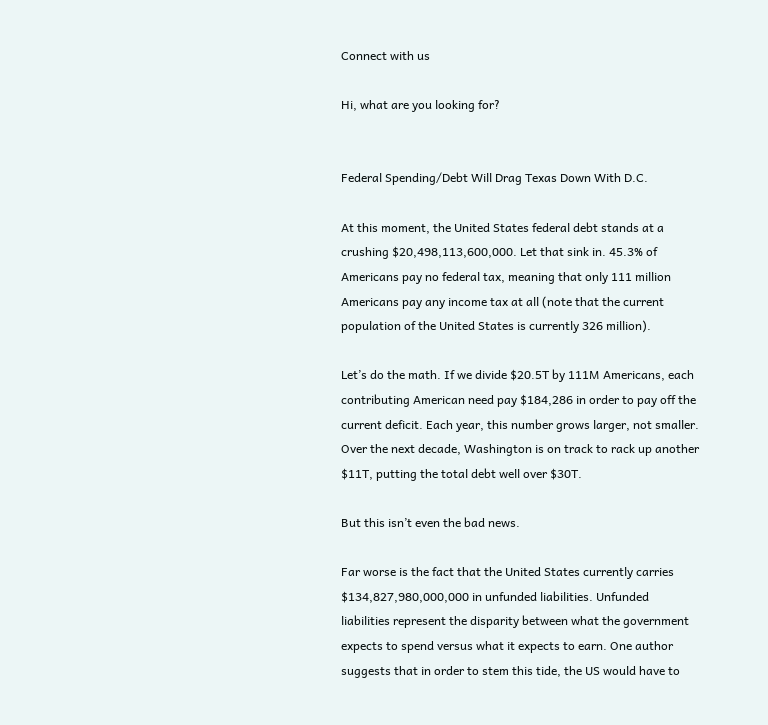Connect with us

Hi, what are you looking for?


Federal Spending/Debt Will Drag Texas Down With D.C.

At this moment, the United States federal debt stands at a crushing $20,498,113,600,000. Let that sink in. 45.3% of Americans pay no federal tax, meaning that only 111 million Americans pay any income tax at all (note that the current population of the United States is currently 326 million).

Let’s do the math. If we divide $20.5T by 111M Americans, each contributing American need pay $184,286 in order to pay off the current deficit. Each year, this number grows larger, not smaller. Over the next decade, Washington is on track to rack up another $11T, putting the total debt well over $30T.

But this isn’t even the bad news.

Far worse is the fact that the United States currently carries $134,827,980,000,000 in unfunded liabilities. Unfunded liabilities represent the disparity between what the government expects to spend versus what it expects to earn. One author suggests that in order to stem this tide, the US would have to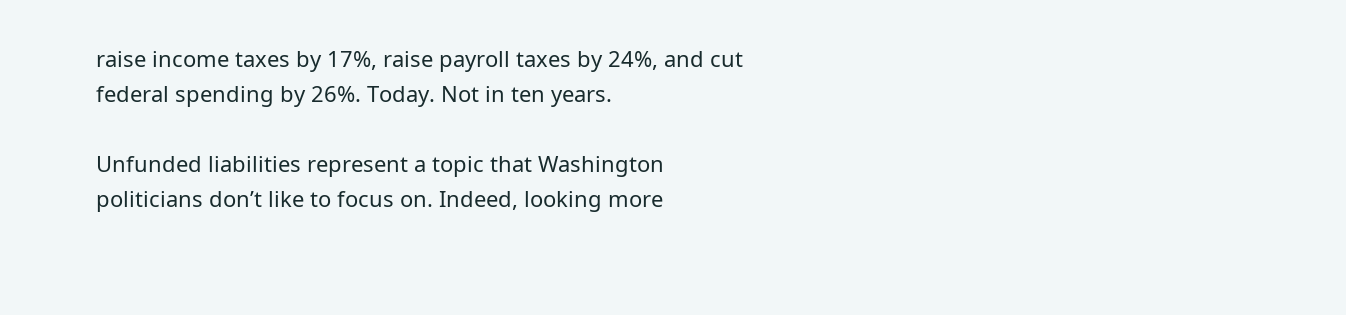raise income taxes by 17%, raise payroll taxes by 24%, and cut federal spending by 26%. Today. Not in ten years.

Unfunded liabilities represent a topic that Washington politicians don’t like to focus on. Indeed, looking more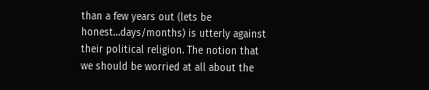than a few years out (lets be honest…days/months) is utterly against their political religion. The notion that we should be worried at all about the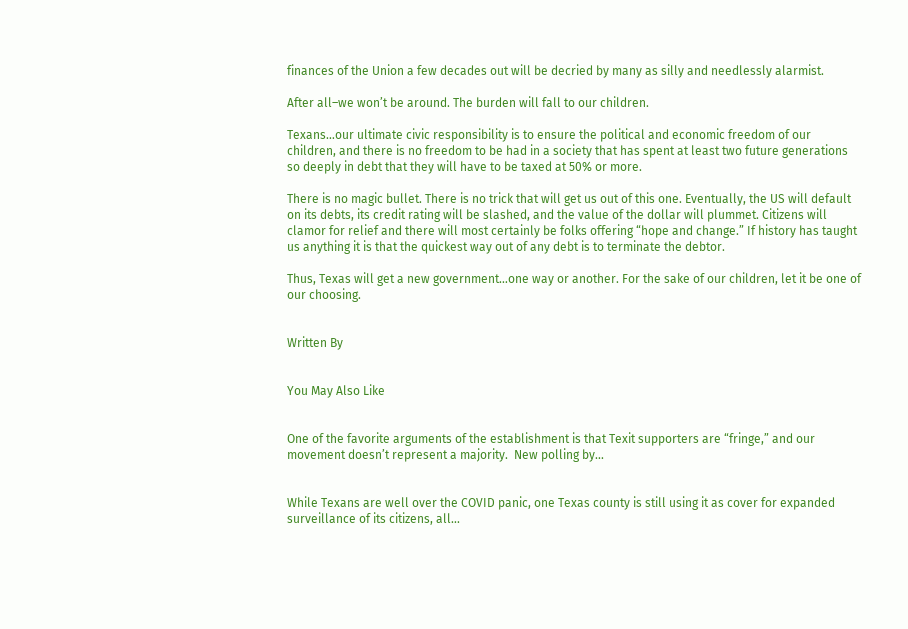finances of the Union a few decades out will be decried by many as silly and needlessly alarmist.

After all–we won’t be around. The burden will fall to our children.

Texans…our ultimate civic responsibility is to ensure the political and economic freedom of our children, and there is no freedom to be had in a society that has spent at least two future generations so deeply in debt that they will have to be taxed at 50% or more.

There is no magic bullet. There is no trick that will get us out of this one. Eventually, the US will default on its debts, its credit rating will be slashed, and the value of the dollar will plummet. Citizens will clamor for relief and there will most certainly be folks offering “hope and change.” If history has taught us anything it is that the quickest way out of any debt is to terminate the debtor.

Thus, Texas will get a new government…one way or another. For the sake of our children, let it be one of our choosing.


Written By


You May Also Like


One of the favorite arguments of the establishment is that Texit supporters are “fringe,” and our movement doesn’t represent a majority.  New polling by...


While Texans are well over the COVID panic, one Texas county is still using it as cover for expanded surveillance of its citizens, all...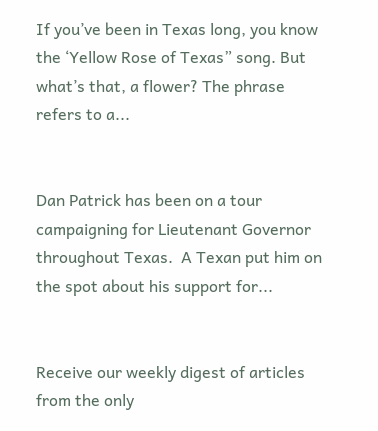If you’ve been in Texas long, you know the ‘Yellow Rose of Texas” song. But what’s that, a flower? The phrase refers to a...


Dan Patrick has been on a tour campaigning for Lieutenant Governor throughout Texas.  A Texan put him on the spot about his support for...


Receive our weekly digest of articles from the only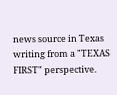news source in Texas writing from a "TEXAS FIRST" perspective.